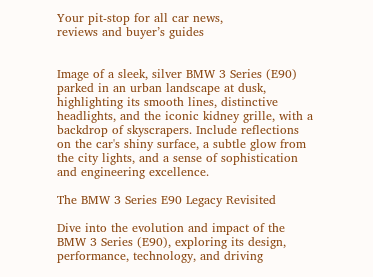Your pit-stop for all car news,
reviews and buyer’s guides


Image of a sleek, silver BMW 3 Series (E90) parked in an urban landscape at dusk, highlighting its smooth lines, distinctive headlights, and the iconic kidney grille, with a backdrop of skyscrapers. Include reflections on the car's shiny surface, a subtle glow from the city lights, and a sense of sophistication and engineering excellence.

The BMW 3 Series E90 Legacy Revisited

Dive into the evolution and impact of the BMW 3 Series (E90), exploring its design, performance, technology, and driving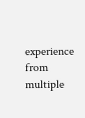experience from multiple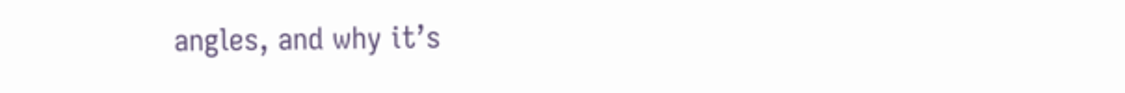angles, and why it’s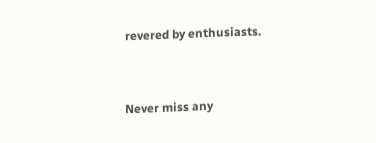revered by enthusiasts.


Never miss any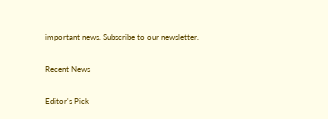important news. Subscribe to our newsletter.

Recent News

Editor's Pick